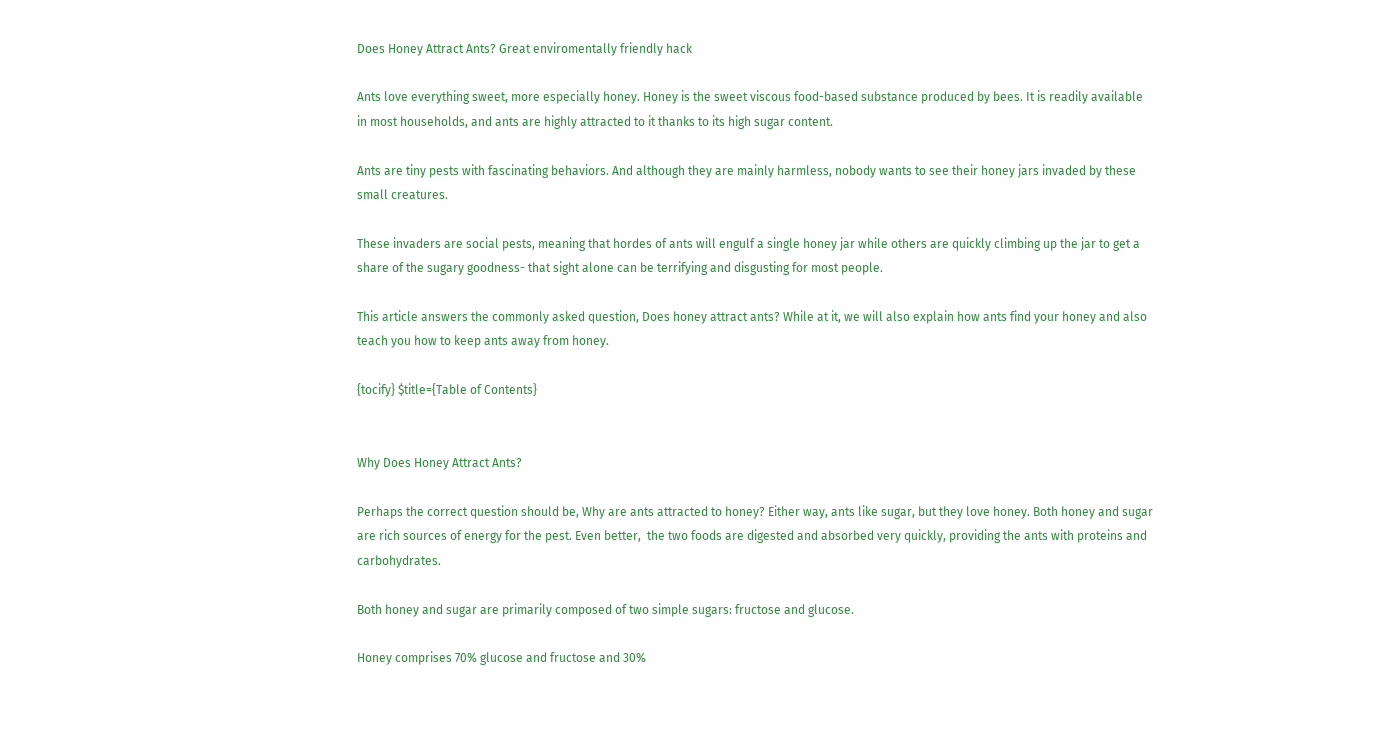Does Honey Attract Ants? Great enviromentally friendly hack

Ants love everything sweet, more especially honey. Honey is the sweet viscous food-based substance produced by bees. It is readily available in most households, and ants are highly attracted to it thanks to its high sugar content.

Ants are tiny pests with fascinating behaviors. And although they are mainly harmless, nobody wants to see their honey jars invaded by these small creatures.

These invaders are social pests, meaning that hordes of ants will engulf a single honey jar while others are quickly climbing up the jar to get a share of the sugary goodness- that sight alone can be terrifying and disgusting for most people.

This article answers the commonly asked question, Does honey attract ants? While at it, we will also explain how ants find your honey and also teach you how to keep ants away from honey.

{tocify} $title={Table of Contents}


Why Does Honey Attract Ants?

Perhaps the correct question should be, Why are ants attracted to honey? Either way, ants like sugar, but they love honey. Both honey and sugar are rich sources of energy for the pest. Even better,  the two foods are digested and absorbed very quickly, providing the ants with proteins and carbohydrates.

Both honey and sugar are primarily composed of two simple sugars: fructose and glucose.

Honey comprises 70% glucose and fructose and 30%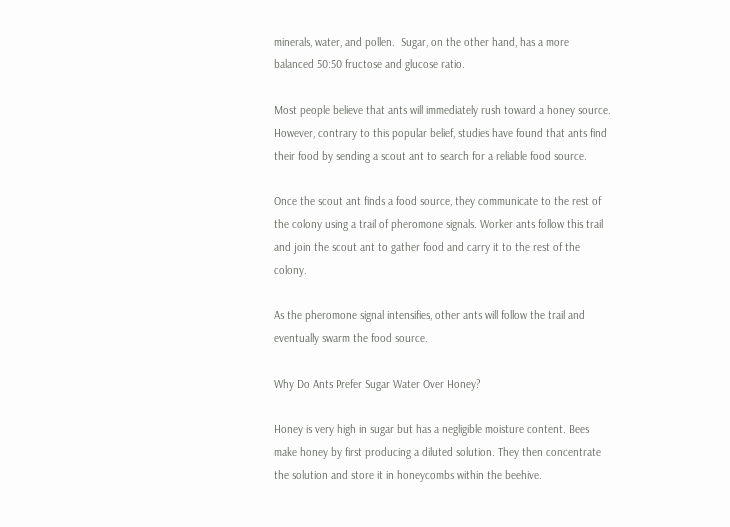minerals, water, and pollen.  Sugar, on the other hand, has a more balanced 50:50 fructose and glucose ratio.

Most people believe that ants will immediately rush toward a honey source. However, contrary to this popular belief, studies have found that ants find their food by sending a scout ant to search for a reliable food source.

Once the scout ant finds a food source, they communicate to the rest of the colony using a trail of pheromone signals. Worker ants follow this trail and join the scout ant to gather food and carry it to the rest of the colony.

As the pheromone signal intensifies, other ants will follow the trail and eventually swarm the food source.

Why Do Ants Prefer Sugar Water Over Honey?

Honey is very high in sugar but has a negligible moisture content. Bees make honey by first producing a diluted solution. They then concentrate the solution and store it in honeycombs within the beehive.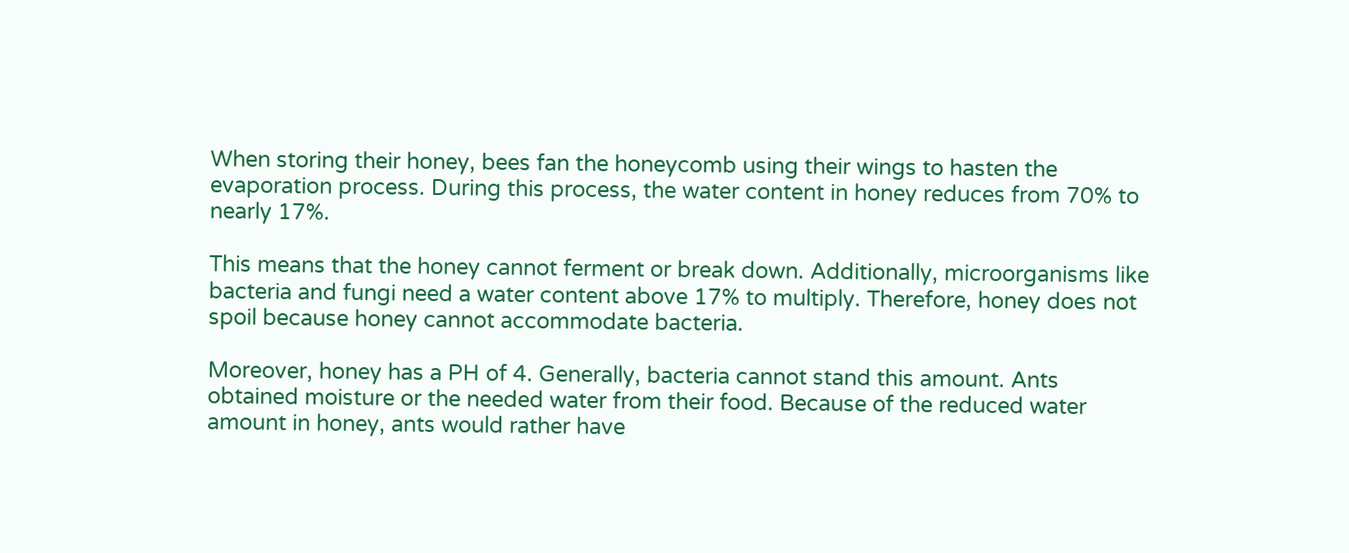When storing their honey, bees fan the honeycomb using their wings to hasten the evaporation process. During this process, the water content in honey reduces from 70% to nearly 17%.

This means that the honey cannot ferment or break down. Additionally, microorganisms like bacteria and fungi need a water content above 17% to multiply. Therefore, honey does not spoil because honey cannot accommodate bacteria.

Moreover, honey has a PH of 4. Generally, bacteria cannot stand this amount. Ants obtained moisture or the needed water from their food. Because of the reduced water amount in honey, ants would rather have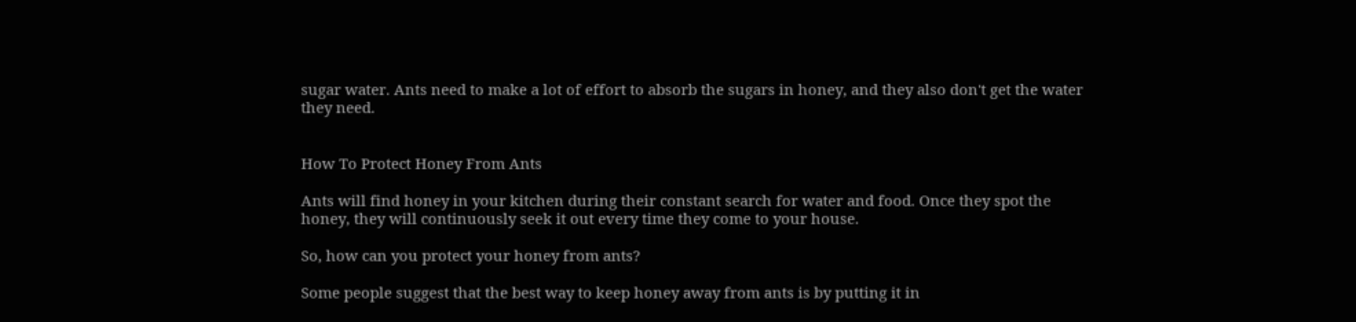sugar water. Ants need to make a lot of effort to absorb the sugars in honey, and they also don't get the water they need.


How To Protect Honey From Ants

Ants will find honey in your kitchen during their constant search for water and food. Once they spot the honey, they will continuously seek it out every time they come to your house.

So, how can you protect your honey from ants?

Some people suggest that the best way to keep honey away from ants is by putting it in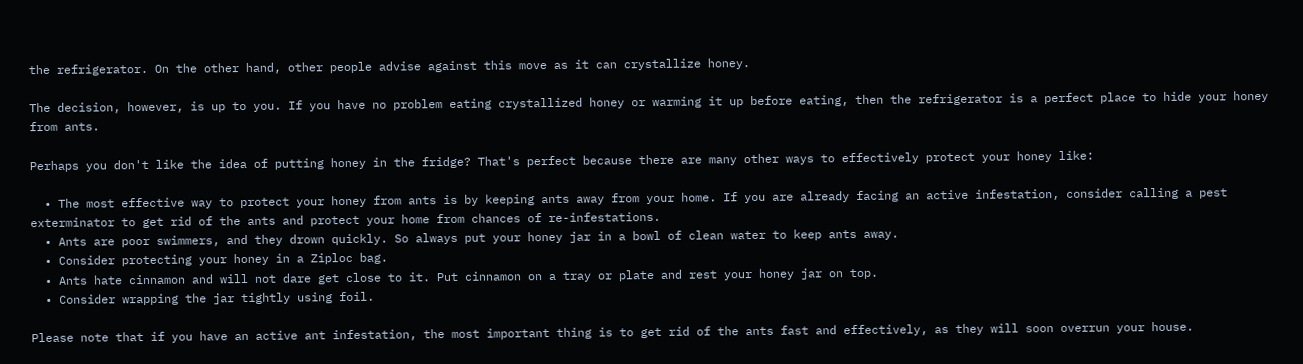the refrigerator. On the other hand, other people advise against this move as it can crystallize honey.

The decision, however, is up to you. If you have no problem eating crystallized honey or warming it up before eating, then the refrigerator is a perfect place to hide your honey from ants.

Perhaps you don't like the idea of putting honey in the fridge? That's perfect because there are many other ways to effectively protect your honey like:

  • The most effective way to protect your honey from ants is by keeping ants away from your home. If you are already facing an active infestation, consider calling a pest exterminator to get rid of the ants and protect your home from chances of re-infestations.
  • Ants are poor swimmers, and they drown quickly. So always put your honey jar in a bowl of clean water to keep ants away.
  • Consider protecting your honey in a Ziploc bag.
  • Ants hate cinnamon and will not dare get close to it. Put cinnamon on a tray or plate and rest your honey jar on top.
  • Consider wrapping the jar tightly using foil.

Please note that if you have an active ant infestation, the most important thing is to get rid of the ants fast and effectively, as they will soon overrun your house.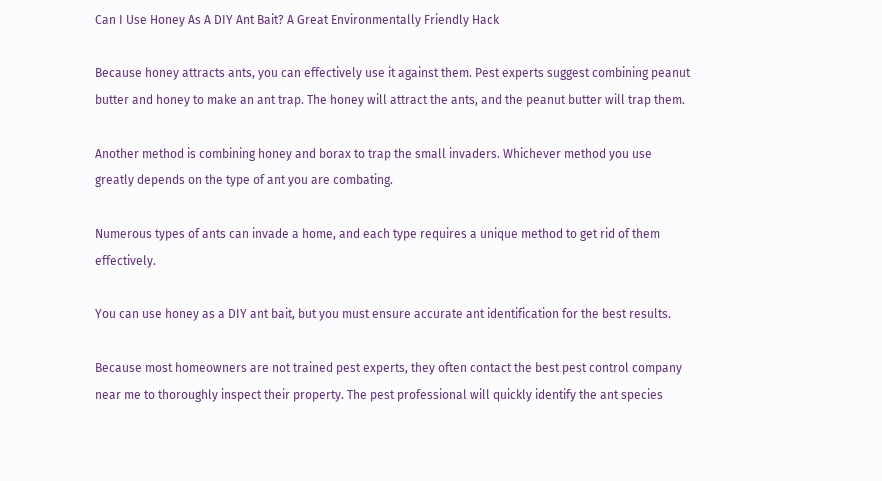Can I Use Honey As A DIY Ant Bait? A Great Environmentally Friendly Hack

Because honey attracts ants, you can effectively use it against them. Pest experts suggest combining peanut butter and honey to make an ant trap. The honey will attract the ants, and the peanut butter will trap them.

Another method is combining honey and borax to trap the small invaders. Whichever method you use greatly depends on the type of ant you are combating.

Numerous types of ants can invade a home, and each type requires a unique method to get rid of them effectively.

You can use honey as a DIY ant bait, but you must ensure accurate ant identification for the best results.

Because most homeowners are not trained pest experts, they often contact the best pest control company near me to thoroughly inspect their property. The pest professional will quickly identify the ant species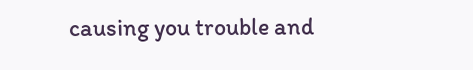causing you trouble and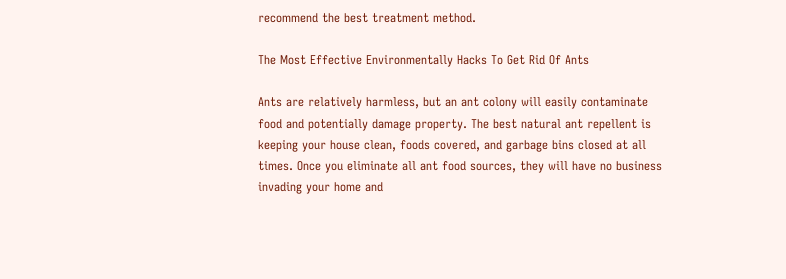recommend the best treatment method.

The Most Effective Environmentally Hacks To Get Rid Of Ants

Ants are relatively harmless, but an ant colony will easily contaminate food and potentially damage property. The best natural ant repellent is keeping your house clean, foods covered, and garbage bins closed at all times. Once you eliminate all ant food sources, they will have no business invading your home and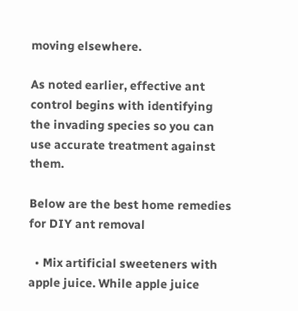moving elsewhere.

As noted earlier, effective ant control begins with identifying the invading species so you can use accurate treatment against them.

Below are the best home remedies for DIY ant removal

  • Mix artificial sweeteners with apple juice. While apple juice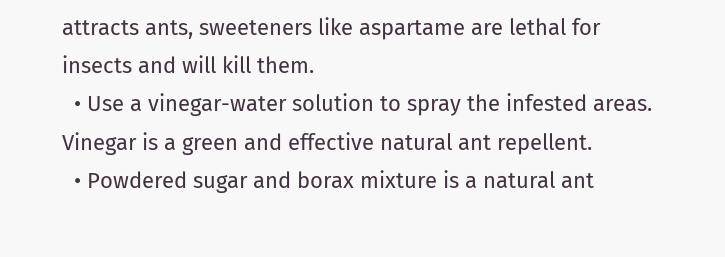attracts ants, sweeteners like aspartame are lethal for insects and will kill them.
  • Use a vinegar-water solution to spray the infested areas. Vinegar is a green and effective natural ant repellent.
  • Powdered sugar and borax mixture is a natural ant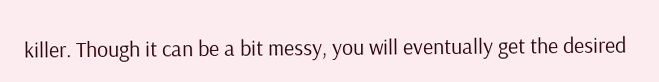killer. Though it can be a bit messy, you will eventually get the desired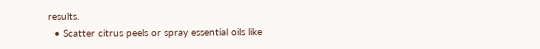results.
  • Scatter citrus peels or spray essential oils like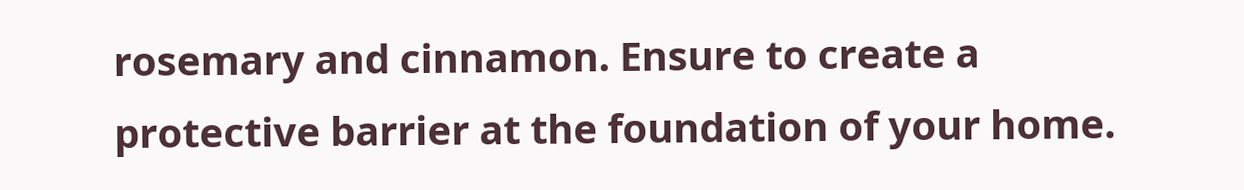rosemary and cinnamon. Ensure to create a protective barrier at the foundation of your home.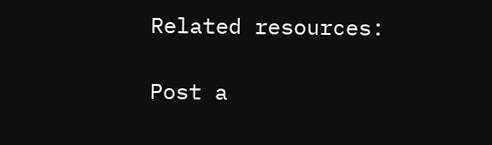Related resources:

Post a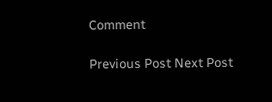Comment

Previous Post Next Post